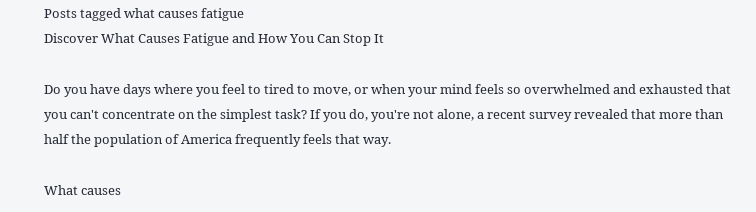Posts tagged what causes fatigue
Discover What Causes Fatigue and How You Can Stop It

Do you have days where you feel to tired to move, or when your mind feels so overwhelmed and exhausted that you can't concentrate on the simplest task? If you do, you're not alone, a recent survey revealed that more than half the population of America frequently feels that way.

What causes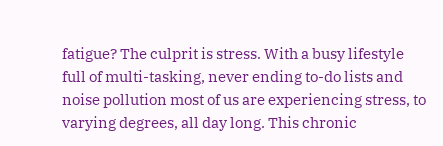fatigue? The culprit is stress. With a busy lifestyle full of multi-tasking, never ending to-do lists and noise pollution most of us are experiencing stress, to varying degrees, all day long. This chronic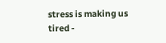stress is making us tired -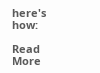here's how:

Read More